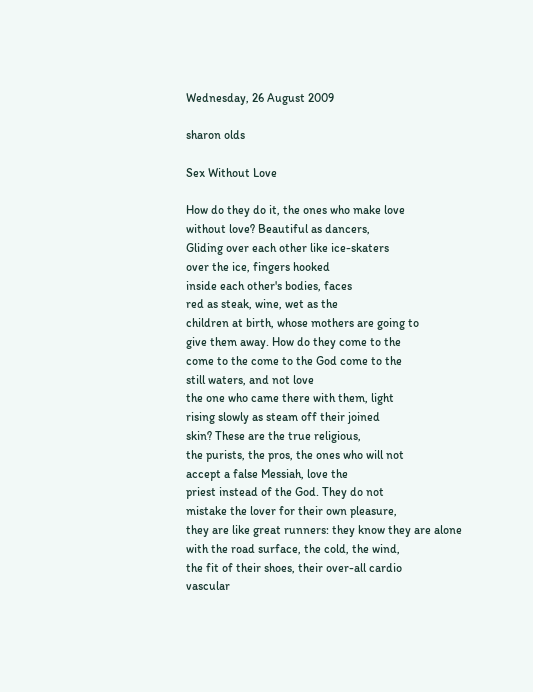Wednesday, 26 August 2009

sharon olds

Sex Without Love

How do they do it, the ones who make love
without love? Beautiful as dancers,
Gliding over each other like ice-skaters
over the ice, fingers hooked
inside each other's bodies, faces
red as steak, wine, wet as the
children at birth, whose mothers are going to
give them away. How do they come to the
come to the come to the God come to the
still waters, and not love
the one who came there with them, light
rising slowly as steam off their joined
skin? These are the true religious,
the purists, the pros, the ones who will not
accept a false Messiah, love the
priest instead of the God. They do not
mistake the lover for their own pleasure,
they are like great runners: they know they are alone
with the road surface, the cold, the wind,
the fit of their shoes, their over-all cardio
vascular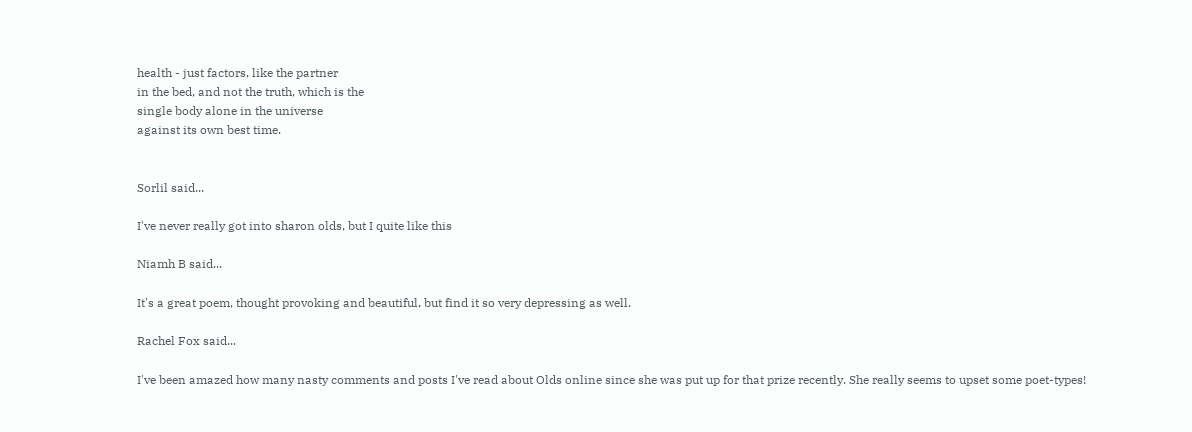health - just factors, like the partner
in the bed, and not the truth, which is the
single body alone in the universe
against its own best time.


Sorlil said...

I've never really got into sharon olds, but I quite like this

Niamh B said...

It's a great poem, thought provoking and beautiful, but find it so very depressing as well.

Rachel Fox said...

I've been amazed how many nasty comments and posts I've read about Olds online since she was put up for that prize recently. She really seems to upset some poet-types!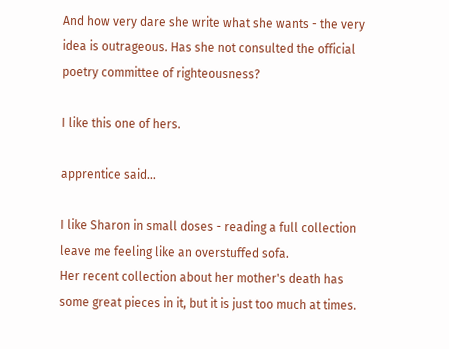And how very dare she write what she wants - the very idea is outrageous. Has she not consulted the official poetry committee of righteousness?

I like this one of hers.

apprentice said...

I like Sharon in small doses - reading a full collection leave me feeling like an overstuffed sofa.
Her recent collection about her mother's death has some great pieces in it, but it is just too much at times.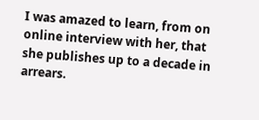I was amazed to learn, from on online interview with her, that she publishes up to a decade in arrears.